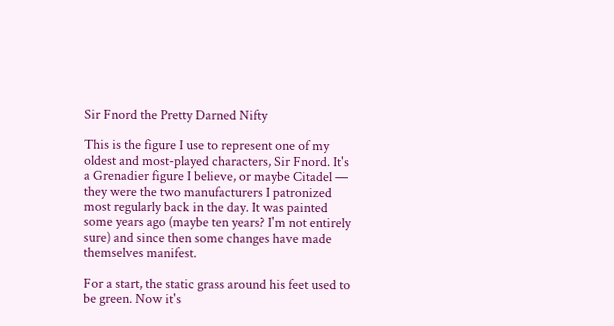Sir Fnord the Pretty Darned Nifty

This is the figure I use to represent one of my oldest and most-played characters, Sir Fnord. It's a Grenadier figure I believe, or maybe Citadel — they were the two manufacturers I patronized most regularly back in the day. It was painted some years ago (maybe ten years? I'm not entirely sure) and since then some changes have made themselves manifest.

For a start, the static grass around his feet used to be green. Now it's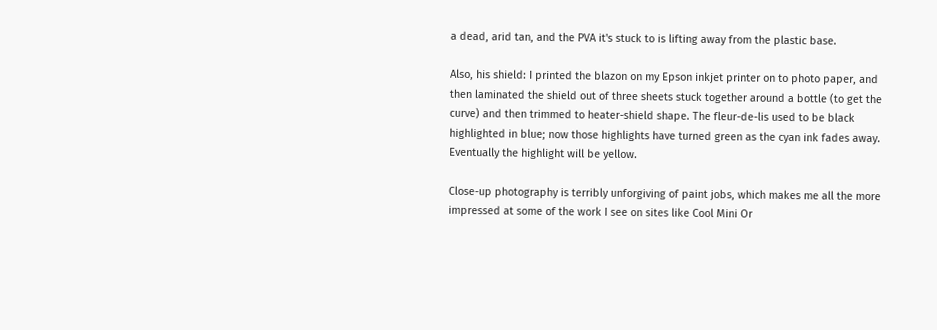a dead, arid tan, and the PVA it's stuck to is lifting away from the plastic base.

Also, his shield: I printed the blazon on my Epson inkjet printer on to photo paper, and then laminated the shield out of three sheets stuck together around a bottle (to get the curve) and then trimmed to heater-shield shape. The fleur-de-lis used to be black highlighted in blue; now those highlights have turned green as the cyan ink fades away. Eventually the highlight will be yellow.

Close-up photography is terribly unforgiving of paint jobs, which makes me all the more impressed at some of the work I see on sites like Cool Mini Or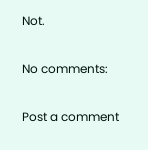Not.

No comments:

Post a comment